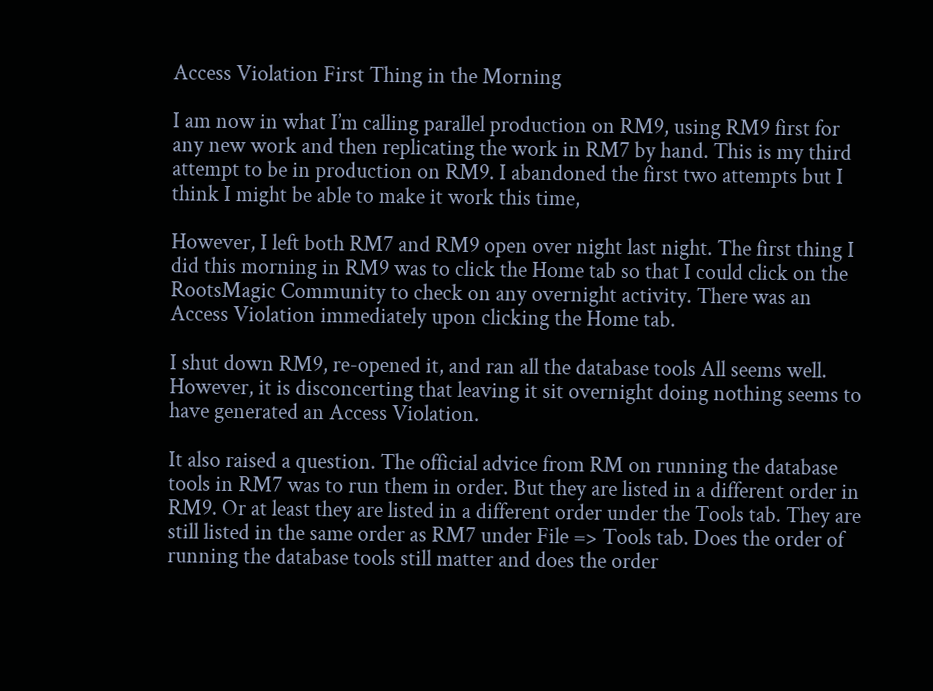Access Violation First Thing in the Morning

I am now in what I’m calling parallel production on RM9, using RM9 first for any new work and then replicating the work in RM7 by hand. This is my third attempt to be in production on RM9. I abandoned the first two attempts but I think I might be able to make it work this time,

However, I left both RM7 and RM9 open over night last night. The first thing I did this morning in RM9 was to click the Home tab so that I could click on the RootsMagic Community to check on any overnight activity. There was an Access Violation immediately upon clicking the Home tab.

I shut down RM9, re-opened it, and ran all the database tools All seems well. However, it is disconcerting that leaving it sit overnight doing nothing seems to have generated an Access Violation.

It also raised a question. The official advice from RM on running the database tools in RM7 was to run them in order. But they are listed in a different order in RM9. Or at least they are listed in a different order under the Tools tab. They are still listed in the same order as RM7 under File => Tools tab. Does the order of running the database tools still matter and does the order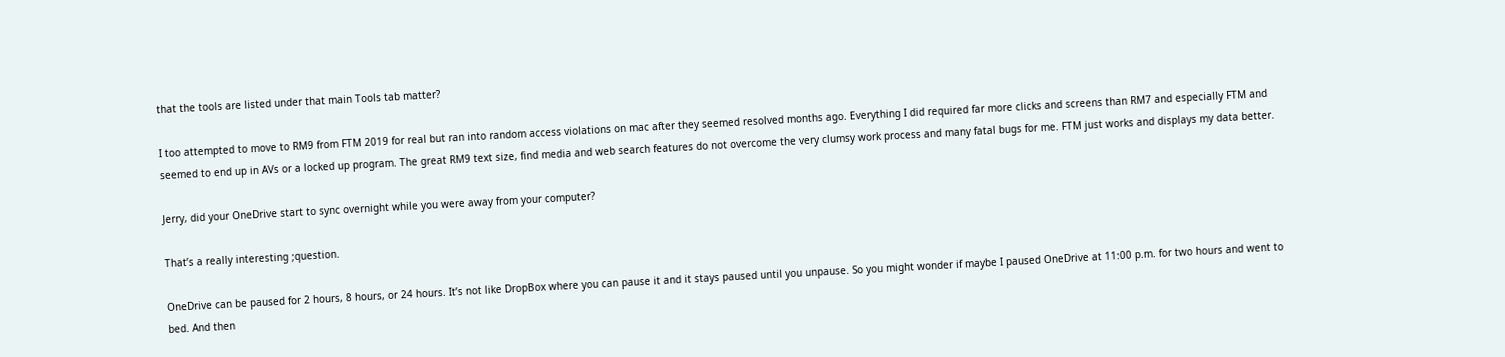that the tools are listed under that main Tools tab matter?

I too attempted to move to RM9 from FTM 2019 for real but ran into random access violations on mac after they seemed resolved months ago. Everything I did required far more clicks and screens than RM7 and especially FTM and seemed to end up in AVs or a locked up program. The great RM9 text size, find media and web search features do not overcome the very clumsy work process and many fatal bugs for me. FTM just works and displays my data better.

Jerry, did your OneDrive start to sync overnight while you were away from your computer?

That’s a really interesting ;question.

OneDrive can be paused for 2 hours, 8 hours, or 24 hours. It’s not like DropBox where you can pause it and it stays paused until you unpause. So you might wonder if maybe I paused OneDrive at 11:00 p.m. for two hours and went to bed. And then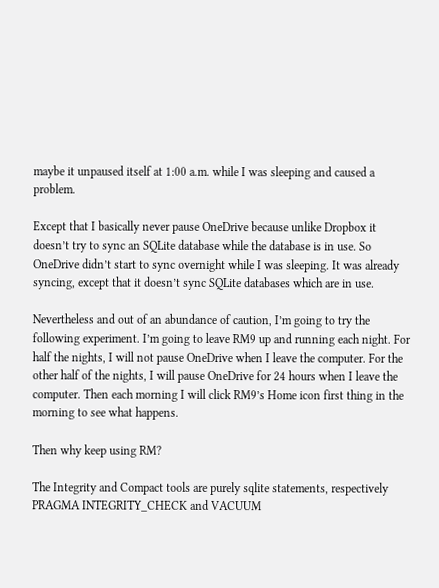maybe it unpaused itself at 1:00 a.m. while I was sleeping and caused a problem.

Except that I basically never pause OneDrive because unlike Dropbox it doesn’t try to sync an SQLite database while the database is in use. So OneDrive didn’t start to sync overnight while I was sleeping. It was already syncing, except that it doesn’t sync SQLite databases which are in use.

Nevertheless and out of an abundance of caution, I’m going to try the following experiment. I’m going to leave RM9 up and running each night. For half the nights, I will not pause OneDrive when I leave the computer. For the other half of the nights, I will pause OneDrive for 24 hours when I leave the computer. Then each morning I will click RM9’s Home icon first thing in the morning to see what happens.

Then why keep using RM?

The Integrity and Compact tools are purely sqlite statements, respectively PRAGMA INTEGRITY_CHECK and VACUUM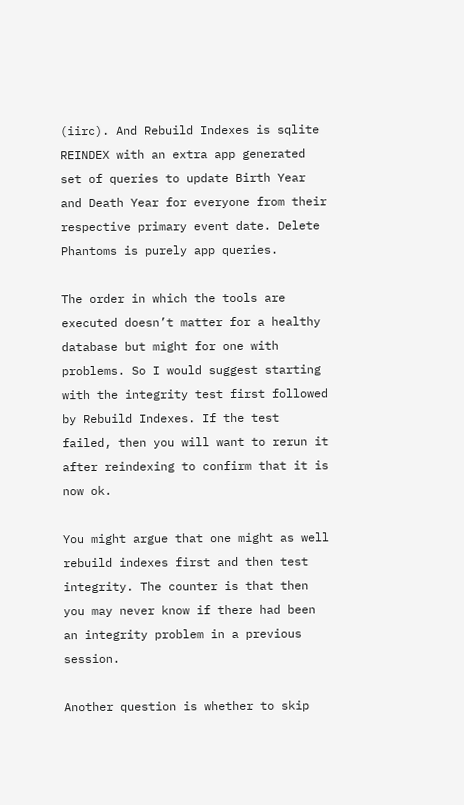(iirc). And Rebuild Indexes is sqlite REINDEX with an extra app generated set of queries to update Birth Year and Death Year for everyone from their respective primary event date. Delete Phantoms is purely app queries.

The order in which the tools are executed doesn’t matter for a healthy database but might for one with problems. So I would suggest starting with the integrity test first followed by Rebuild Indexes. If the test failed, then you will want to rerun it after reindexing to confirm that it is now ok.

You might argue that one might as well rebuild indexes first and then test integrity. The counter is that then you may never know if there had been an integrity problem in a previous session.

Another question is whether to skip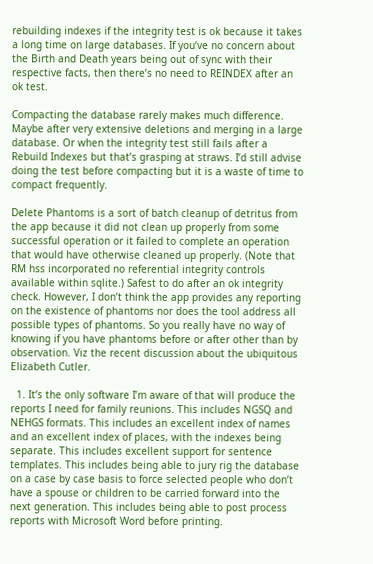rebuilding indexes if the integrity test is ok because it takes a long time on large databases. If you’ve no concern about the Birth and Death years being out of sync with their respective facts, then there’s no need to REINDEX after an ok test.

Compacting the database rarely makes much difference. Maybe after very extensive deletions and merging in a large database. Or when the integrity test still fails after a Rebuild Indexes but that’s grasping at straws. I’d still advise doing the test before compacting but it is a waste of time to compact frequently.

Delete Phantoms is a sort of batch cleanup of detritus from the app because it did not clean up properly from some successful operation or it failed to complete an operation that would have otherwise cleaned up properly. (Note that RM hss incorporated no referential integrity controls available within sqlite.) Safest to do after an ok integrity check. However, I don’t think the app provides any reporting on the existence of phantoms nor does the tool address all possible types of phantoms. So you really have no way of knowing if you have phantoms before or after other than by observation. Viz the recent discussion about the ubiquitous Elizabeth Cutler.

  1. It’s the only software I’m aware of that will produce the reports I need for family reunions. This includes NGSQ and NEHGS formats. This includes an excellent index of names and an excellent index of places, with the indexes being separate. This includes excellent support for sentence templates. This includes being able to jury rig the database on a case by case basis to force selected people who don’t have a spouse or children to be carried forward into the next generation. This includes being able to post process reports with Microsoft Word before printing.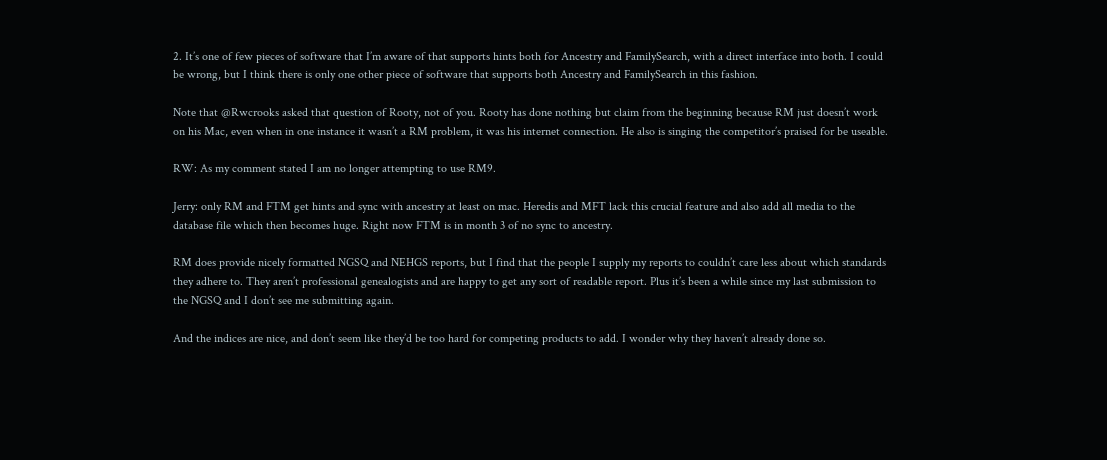2. It’s one of few pieces of software that I’m aware of that supports hints both for Ancestry and FamilySearch, with a direct interface into both. I could be wrong, but I think there is only one other piece of software that supports both Ancestry and FamilySearch in this fashion.

Note that @Rwcrooks asked that question of Rooty, not of you. Rooty has done nothing but claim from the beginning because RM just doesn’t work on his Mac, even when in one instance it wasn’t a RM problem, it was his internet connection. He also is singing the competitor’s praised for be useable.

RW: As my comment stated I am no longer attempting to use RM9.

Jerry: only RM and FTM get hints and sync with ancestry at least on mac. Heredis and MFT lack this crucial feature and also add all media to the database file which then becomes huge. Right now FTM is in month 3 of no sync to ancestry.

RM does provide nicely formatted NGSQ and NEHGS reports, but I find that the people I supply my reports to couldn’t care less about which standards they adhere to. They aren’t professional genealogists and are happy to get any sort of readable report. Plus it’s been a while since my last submission to the NGSQ and I don’t see me submitting again.

And the indices are nice, and don’t seem like they’d be too hard for competing products to add. I wonder why they haven’t already done so.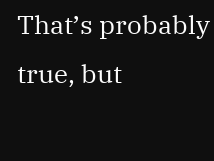That’s probably true, but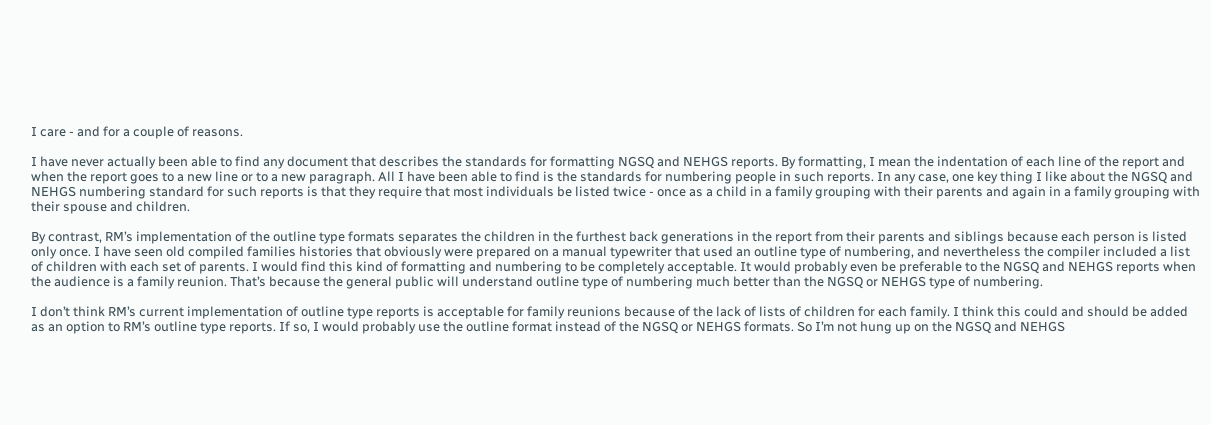I care - and for a couple of reasons.

I have never actually been able to find any document that describes the standards for formatting NGSQ and NEHGS reports. By formatting, I mean the indentation of each line of the report and when the report goes to a new line or to a new paragraph. All I have been able to find is the standards for numbering people in such reports. In any case, one key thing I like about the NGSQ and NEHGS numbering standard for such reports is that they require that most individuals be listed twice - once as a child in a family grouping with their parents and again in a family grouping with their spouse and children.

By contrast, RM’s implementation of the outline type formats separates the children in the furthest back generations in the report from their parents and siblings because each person is listed only once. I have seen old compiled families histories that obviously were prepared on a manual typewriter that used an outline type of numbering, and nevertheless the compiler included a list of children with each set of parents. I would find this kind of formatting and numbering to be completely acceptable. It would probably even be preferable to the NGSQ and NEHGS reports when the audience is a family reunion. That’s because the general public will understand outline type of numbering much better than the NGSQ or NEHGS type of numbering.

I don’t think RM’s current implementation of outline type reports is acceptable for family reunions because of the lack of lists of children for each family. I think this could and should be added as an option to RM’s outline type reports. If so, I would probably use the outline format instead of the NGSQ or NEHGS formats. So I’m not hung up on the NGSQ and NEHGS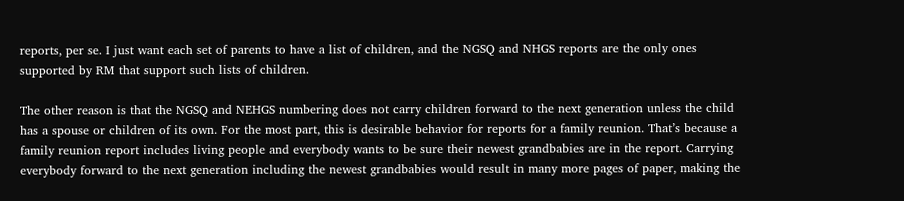reports, per se. I just want each set of parents to have a list of children, and the NGSQ and NHGS reports are the only ones supported by RM that support such lists of children.

The other reason is that the NGSQ and NEHGS numbering does not carry children forward to the next generation unless the child has a spouse or children of its own. For the most part, this is desirable behavior for reports for a family reunion. That’s because a family reunion report includes living people and everybody wants to be sure their newest grandbabies are in the report. Carrying everybody forward to the next generation including the newest grandbabies would result in many more pages of paper, making the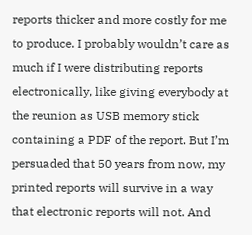reports thicker and more costly for me to produce. I probably wouldn’t care as much if I were distributing reports electronically, like giving everybody at the reunion as USB memory stick containing a PDF of the report. But I’m persuaded that 50 years from now, my printed reports will survive in a way that electronic reports will not. And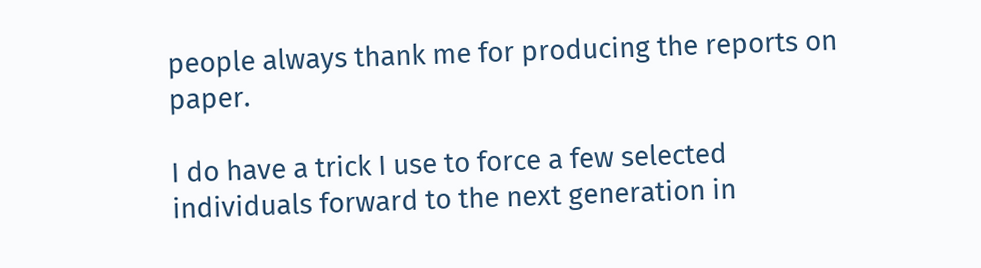people always thank me for producing the reports on paper.

I do have a trick I use to force a few selected individuals forward to the next generation in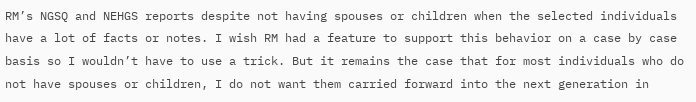RM’s NGSQ and NEHGS reports despite not having spouses or children when the selected individuals have a lot of facts or notes. I wish RM had a feature to support this behavior on a case by case basis so I wouldn’t have to use a trick. But it remains the case that for most individuals who do not have spouses or children, I do not want them carried forward into the next generation in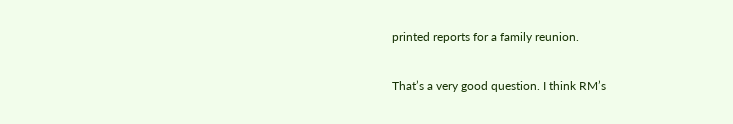printed reports for a family reunion.

That’s a very good question. I think RM’s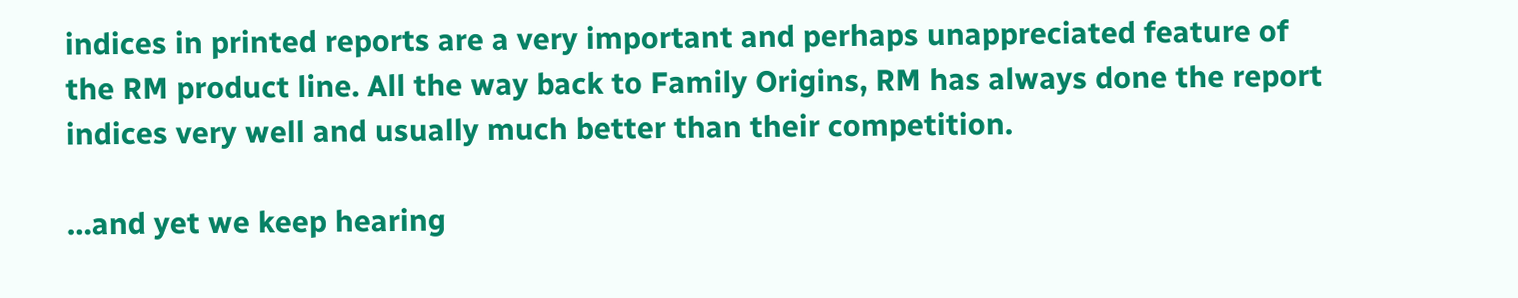indices in printed reports are a very important and perhaps unappreciated feature of the RM product line. All the way back to Family Origins, RM has always done the report indices very well and usually much better than their competition.

…and yet we keep hearing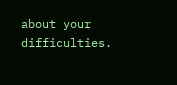about your difficulties.